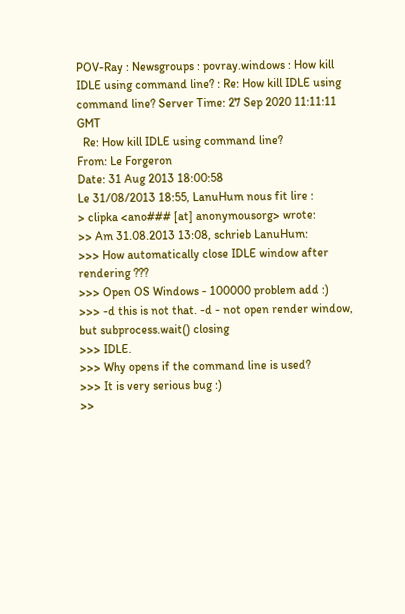POV-Ray : Newsgroups : povray.windows : How kill IDLE using command line? : Re: How kill IDLE using command line? Server Time: 27 Sep 2020 11:11:11 GMT
  Re: How kill IDLE using command line?
From: Le Forgeron
Date: 31 Aug 2013 18:00:58
Le 31/08/2013 18:55, LanuHum nous fit lire :
> clipka <ano### [at] anonymousorg> wrote:
>> Am 31.08.2013 13:08, schrieb LanuHum:
>>> How automatically close IDLE window after rendering ???
>>> Open OS Windows - 100000 problem add :)
>>> -d this is not that. -d - not open render window, but subprocess.wait() closing
>>> IDLE.
>>> Why opens if the command line is used?
>>> It is very serious bug :)
>>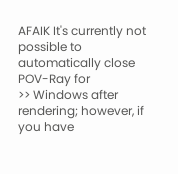AFAIK It's currently not possible to automatically close POV-Ray for
>> Windows after rendering; however, if you have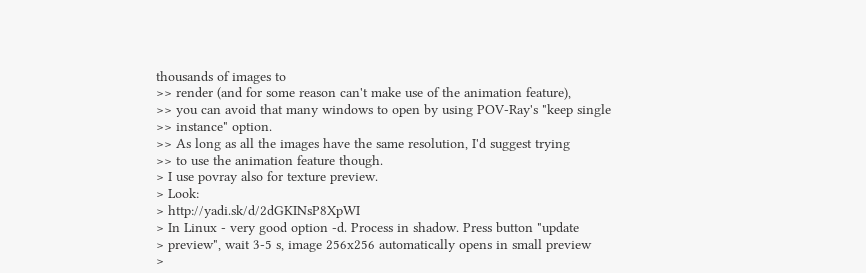thousands of images to
>> render (and for some reason can't make use of the animation feature),
>> you can avoid that many windows to open by using POV-Ray's "keep single
>> instance" option.
>> As long as all the images have the same resolution, I'd suggest trying
>> to use the animation feature though.
> I use povray also for texture preview.
> Look:
> http://yadi.sk/d/2dGKINsP8XpWI
> In Linux - very good option -d. Process in shadow. Press button "update
> preview", wait 3-5 s, image 256x256 automatically opens in small preview
>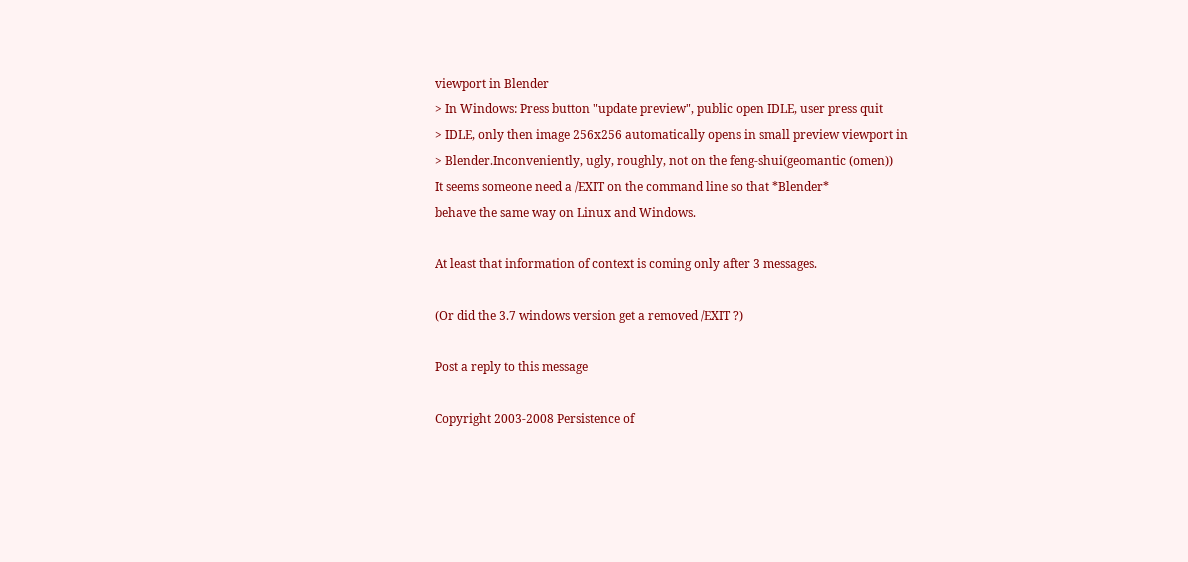viewport in Blender
> In Windows: Press button "update preview", public open IDLE, user press quit
> IDLE, only then image 256x256 automatically opens in small preview viewport in
> Blender.Inconveniently, ugly, roughly, not on the feng-shui(geomantic (omen))
It seems someone need a /EXIT on the command line so that *Blender*
behave the same way on Linux and Windows.

At least that information of context is coming only after 3 messages.

(Or did the 3.7 windows version get a removed /EXIT ?)

Post a reply to this message

Copyright 2003-2008 Persistence of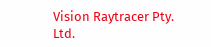Vision Raytracer Pty. Ltd.